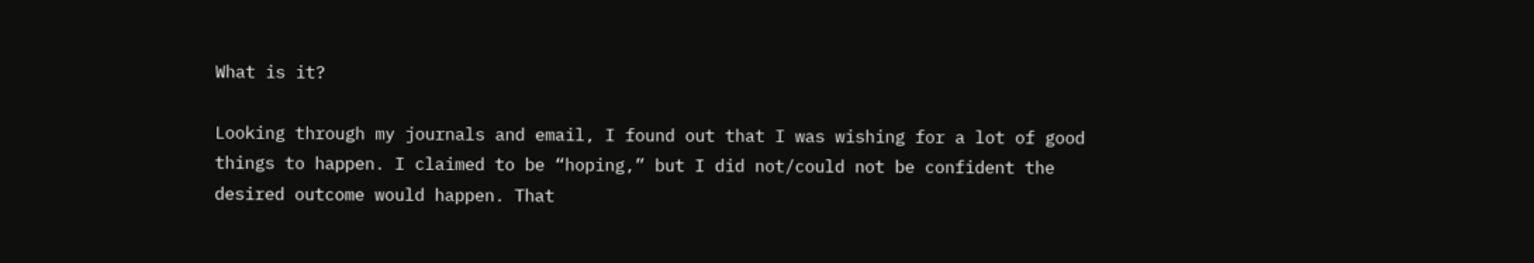What is it?

Looking through my journals and email, I found out that I was wishing for a lot of good things to happen. I claimed to be “hoping,” but I did not/could not be confident the desired outcome would happen. That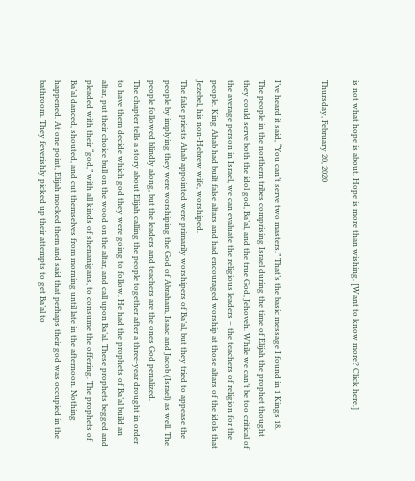is not what hope is about. Hope is more than wishing. [Want to know more? Click here.]

Thursday, February 20, 2020


I’ve heard it said, “You can’t serve two masters.” That’s the basic message I found in 1 Kings 18.
The people in the northern tribes comprising Israel during the time of Elijah the prophet thought they could serve both the idol god, Ba’al, and the true God, Jehoveh. While we can’t be too critical of the average person in Israel, we can evaluate the religious leaders – the teachers of religion for the people. King Ahab had built false altars and had encouraged worship at those altars of the idols that Jezebel, his non-Hebrew wife, worshiped.
The false priests Ahab appointed were primarily worshipers of Ba’al, but they tried to appease the people by implying they were worshiping the God of Abraham, Isaac and Jacob (Israel) as well. The people followed blindly along, but the leaders and teachers are the ones God penalized.
The chapter tells a story about Elijah calling the people together after a three-year drought in order to have them decide which god they were going to follow. He had the prophets of Ba’al build an altar, put their choice bull on the wood on the altar, and call upon Ba’al. These prophets begged and pleaded with their “god,” with all kinds of shenanigans, to consume the offering. The prophets of Ba’al danced, shouted, and cut themselves from morning until late in the afternoon. Nothing happened. At one point, Elijah mocked them and said that perhaps their god was occupied in the bathroom. They feverishly picked up their attempts to get Ba’al to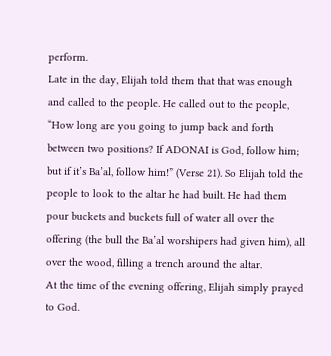perform.
Late in the day, Elijah told them that that was enough and called to the people. He called out to the people, “How long are you going to jump back and forth between two positions? If ADONAI is God, follow him; but if it’s Ba’al, follow him!” (Verse 21). So Elijah told the people to look to the altar he had built. He had them pour buckets and buckets full of water all over the offering (the bull the Ba’al worshipers had given him), all over the wood, filling a trench around the altar.
At the time of the evening offering, Elijah simply prayed to God.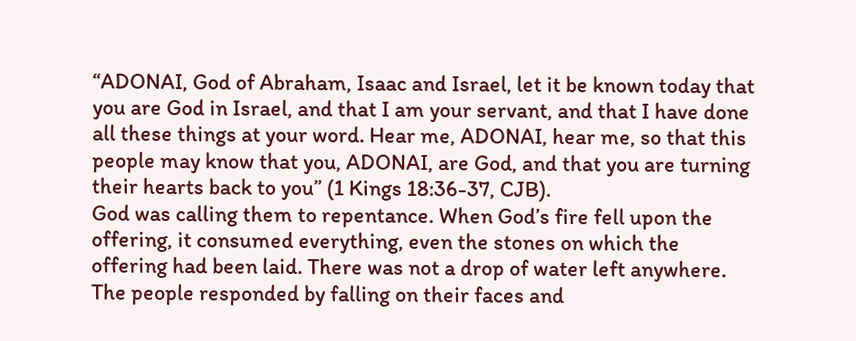“ADONAI, God of Abraham, Isaac and Israel, let it be known today that you are God in Israel, and that I am your servant, and that I have done all these things at your word. Hear me, ADONAI, hear me, so that this people may know that you, ADONAI, are God, and that you are turning their hearts back to you” (1 Kings 18:36-37, CJB).
God was calling them to repentance. When God’s fire fell upon the offering, it consumed everything, even the stones on which the offering had been laid. There was not a drop of water left anywhere. The people responded by falling on their faces and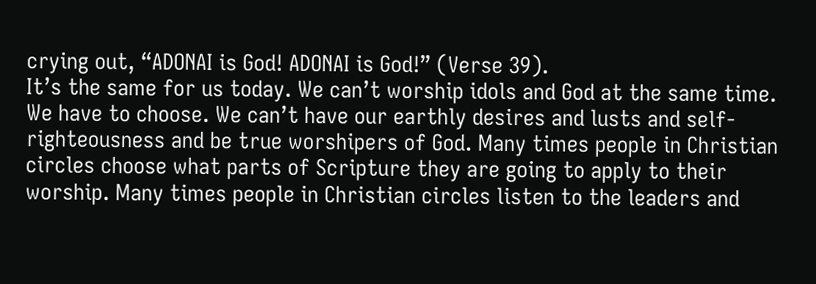crying out, “ADONAI is God! ADONAI is God!” (Verse 39).
It’s the same for us today. We can’t worship idols and God at the same time. We have to choose. We can’t have our earthly desires and lusts and self-righteousness and be true worshipers of God. Many times people in Christian circles choose what parts of Scripture they are going to apply to their worship. Many times people in Christian circles listen to the leaders and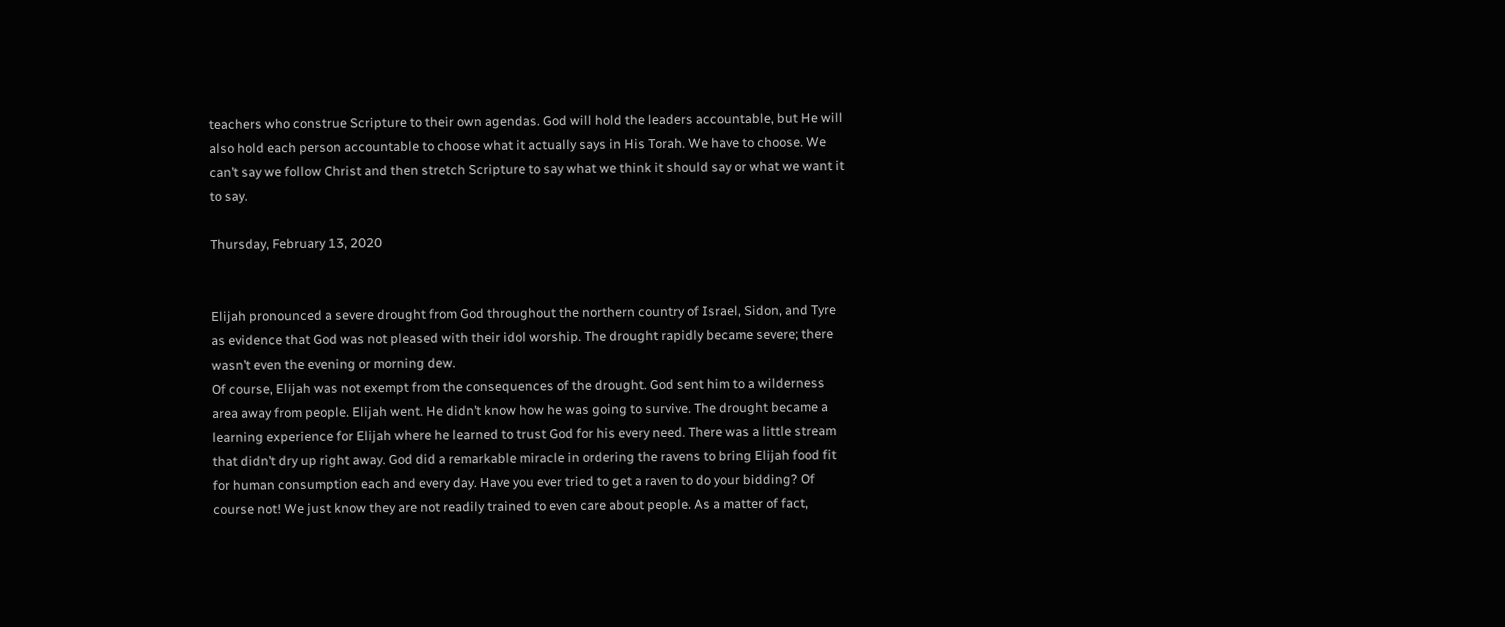teachers who construe Scripture to their own agendas. God will hold the leaders accountable, but He will also hold each person accountable to choose what it actually says in His Torah. We have to choose. We can’t say we follow Christ and then stretch Scripture to say what we think it should say or what we want it to say.

Thursday, February 13, 2020


Elijah pronounced a severe drought from God throughout the northern country of Israel, Sidon, and Tyre as evidence that God was not pleased with their idol worship. The drought rapidly became severe; there wasn’t even the evening or morning dew.
Of course, Elijah was not exempt from the consequences of the drought. God sent him to a wilderness area away from people. Elijah went. He didn’t know how he was going to survive. The drought became a learning experience for Elijah where he learned to trust God for his every need. There was a little stream that didn’t dry up right away. God did a remarkable miracle in ordering the ravens to bring Elijah food fit for human consumption each and every day. Have you ever tried to get a raven to do your bidding? Of course not! We just know they are not readily trained to even care about people. As a matter of fact,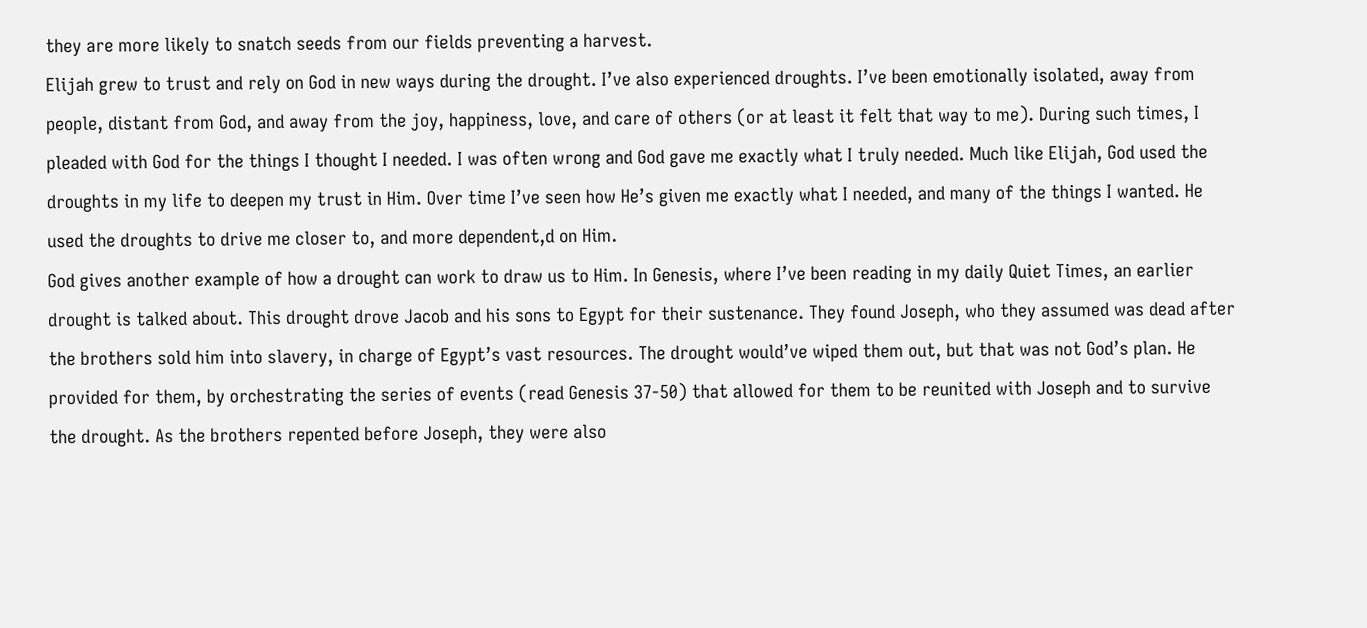they are more likely to snatch seeds from our fields preventing a harvest.
Elijah grew to trust and rely on God in new ways during the drought. I’ve also experienced droughts. I’ve been emotionally isolated, away from people, distant from God, and away from the joy, happiness, love, and care of others (or at least it felt that way to me). During such times, I pleaded with God for the things I thought I needed. I was often wrong and God gave me exactly what I truly needed. Much like Elijah, God used the droughts in my life to deepen my trust in Him. Over time I’ve seen how He’s given me exactly what I needed, and many of the things I wanted. He used the droughts to drive me closer to, and more dependent,d on Him.
God gives another example of how a drought can work to draw us to Him. In Genesis, where I’ve been reading in my daily Quiet Times, an earlier drought is talked about. This drought drove Jacob and his sons to Egypt for their sustenance. They found Joseph, who they assumed was dead after the brothers sold him into slavery, in charge of Egypt’s vast resources. The drought would’ve wiped them out, but that was not God’s plan. He provided for them, by orchestrating the series of events (read Genesis 37-50) that allowed for them to be reunited with Joseph and to survive the drought. As the brothers repented before Joseph, they were also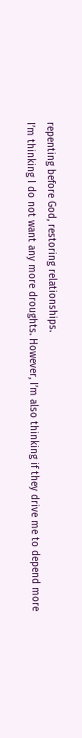repenting before God, restoring relationships.
I’m thinking I do not want any more droughts. However, I’m also thinking if they drive me to depend more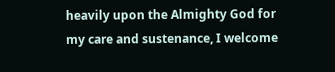heavily upon the Almighty God for my care and sustenance, I welcome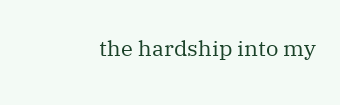the hardship into my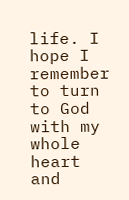life. I hope I remember to turn to God with my whole heart and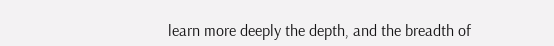learn more deeply the depth, and the breadth of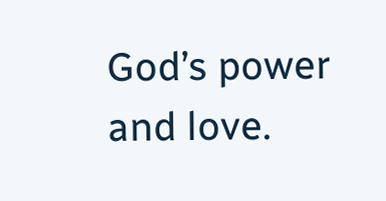God’s power and love.